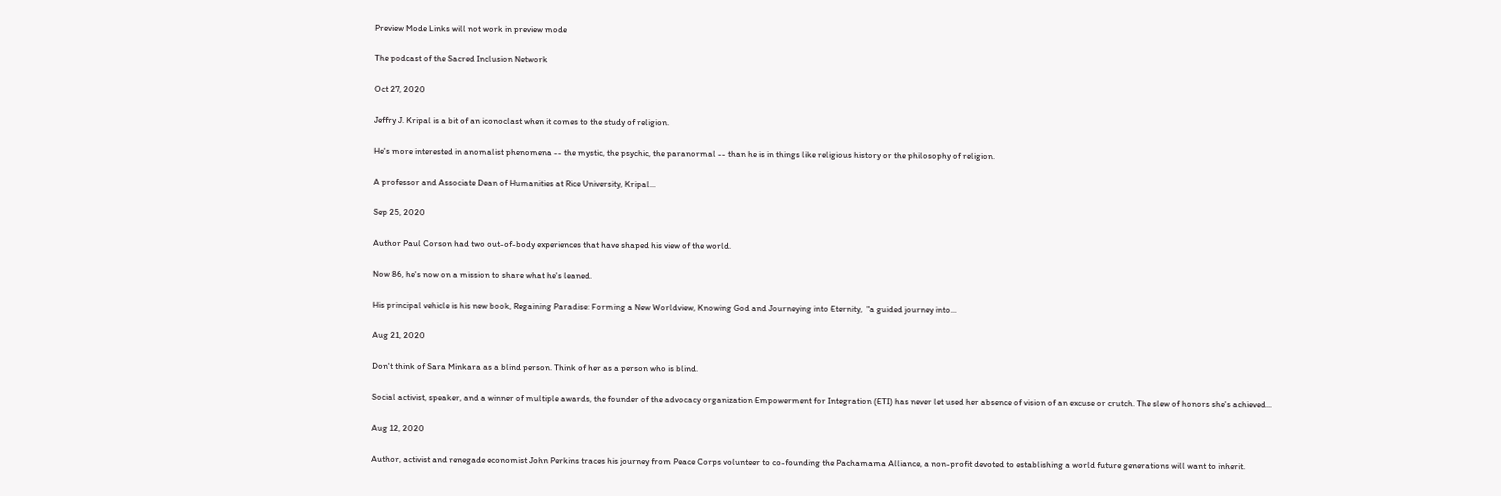Preview Mode Links will not work in preview mode

The podcast of the Sacred Inclusion Network

Oct 27, 2020

Jeffry J. Kripal is a bit of an iconoclast when it comes to the study of religion.

He's more interested in anomalist phenomena -- the mystic, the psychic, the paranormal -- than he is in things like religious history or the philosophy of religion.

A professor and Associate Dean of Humanities at Rice University, Kripal...

Sep 25, 2020

Author Paul Corson had two out-of-body experiences that have shaped his view of the world.

Now 86, he's now on a mission to share what he's leaned.

His principal vehicle is his new book, Regaining Paradise: Forming a New Worldview, Knowing God and Journeying into Eternity,  "a guided journey into...

Aug 21, 2020

Don't think of Sara Minkara as a blind person. Think of her as a person who is blind.

Social activist, speaker, and a winner of multiple awards, the founder of the advocacy organization Empowerment for Integration (ETI) has never let used her absence of vision of an excuse or crutch. The slew of honors she's achieved...

Aug 12, 2020

Author, activist and renegade economist John Perkins traces his journey from Peace Corps volunteer to co-founding the Pachamama Alliance, a non-profit devoted to establishing a world future generations will want to inherit.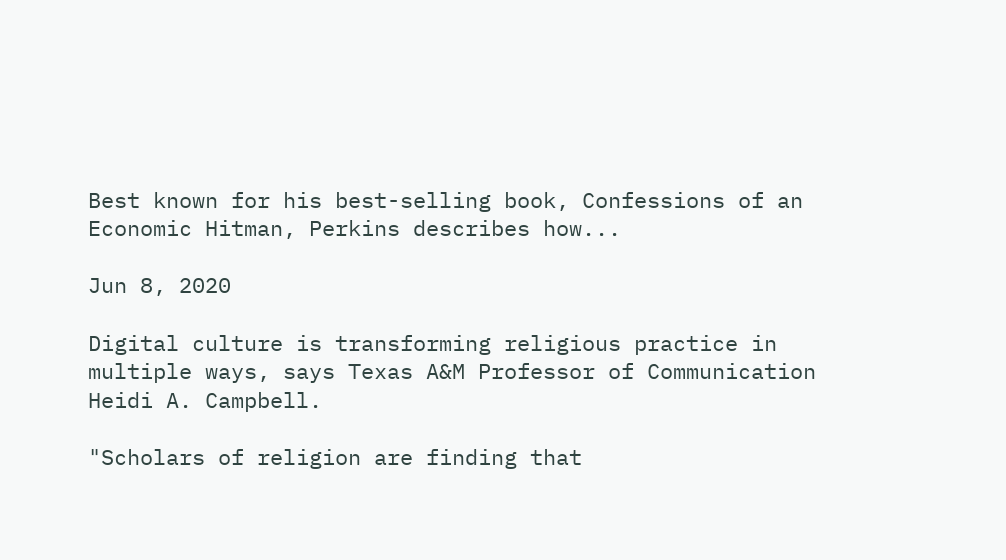Best known for his best-selling book, Confessions of an Economic Hitman, Perkins describes how...

Jun 8, 2020

Digital culture is transforming religious practice in multiple ways, says Texas A&M Professor of Communication Heidi A. Campbell.

"Scholars of religion are finding that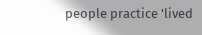people practice 'lived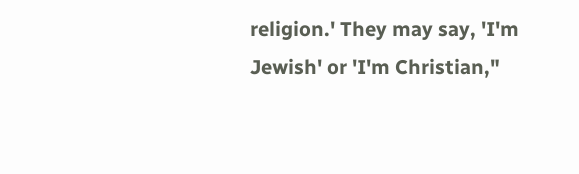religion.' They may say, 'I'm Jewish' or 'I'm Christian,"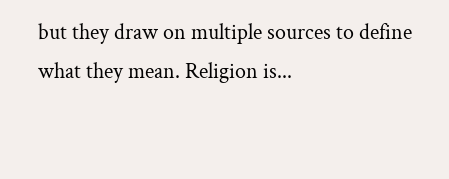but they draw on multiple sources to define what they mean. Religion is...